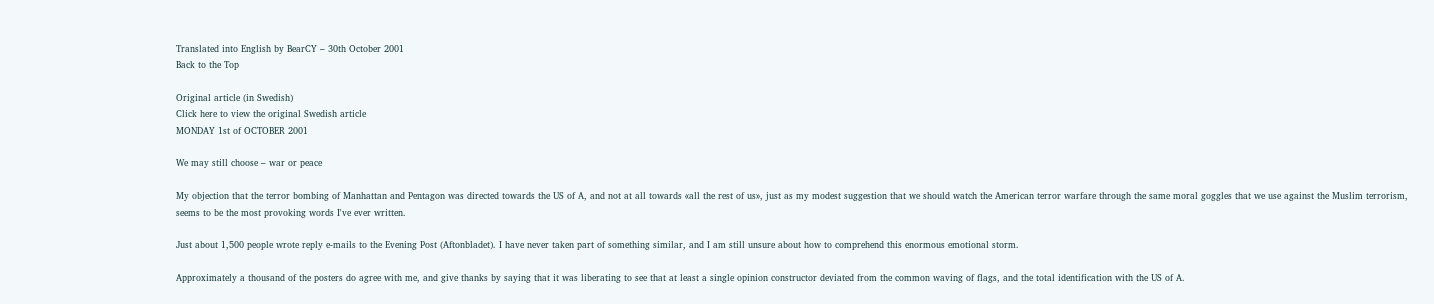Translated into English by BearCY – 30th October 2001
Back to the Top

Original article (in Swedish)
Click here to view the original Swedish article
MONDAY 1st of OCTOBER 2001

We may still choose – war or peace

My objection that the terror bombing of Manhattan and Pentagon was directed towards the US of A, and not at all towards «all the rest of us», just as my modest suggestion that we should watch the American terror warfare through the same moral goggles that we use against the Muslim terrorism, seems to be the most provoking words I've ever written.

Just about 1,500 people wrote reply e-mails to the Evening Post (Aftonbladet). I have never taken part of something similar, and I am still unsure about how to comprehend this enormous emotional storm.

Approximately a thousand of the posters do agree with me, and give thanks by saying that it was liberating to see that at least a single opinion constructor deviated from the common waving of flags, and the total identification with the US of A.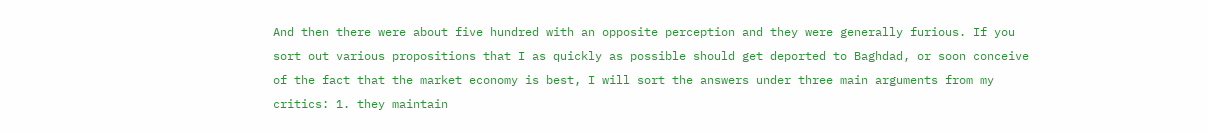And then there were about five hundred with an opposite perception and they were generally furious. If you sort out various propositions that I as quickly as possible should get deported to Baghdad, or soon conceive of the fact that the market economy is best, I will sort the answers under three main arguments from my critics: 1. they maintain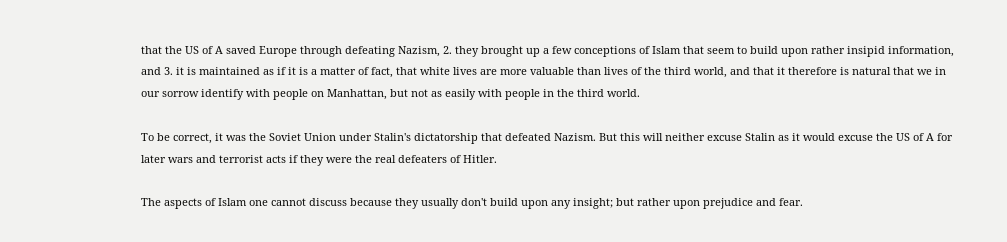that the US of A saved Europe through defeating Nazism, 2. they brought up a few conceptions of Islam that seem to build upon rather insipid information, and 3. it is maintained as if it is a matter of fact, that white lives are more valuable than lives of the third world, and that it therefore is natural that we in our sorrow identify with people on Manhattan, but not as easily with people in the third world.

To be correct, it was the Soviet Union under Stalin's dictatorship that defeated Nazism. But this will neither excuse Stalin as it would excuse the US of A for later wars and terrorist acts if they were the real defeaters of Hitler.

The aspects of Islam one cannot discuss because they usually don't build upon any insight; but rather upon prejudice and fear.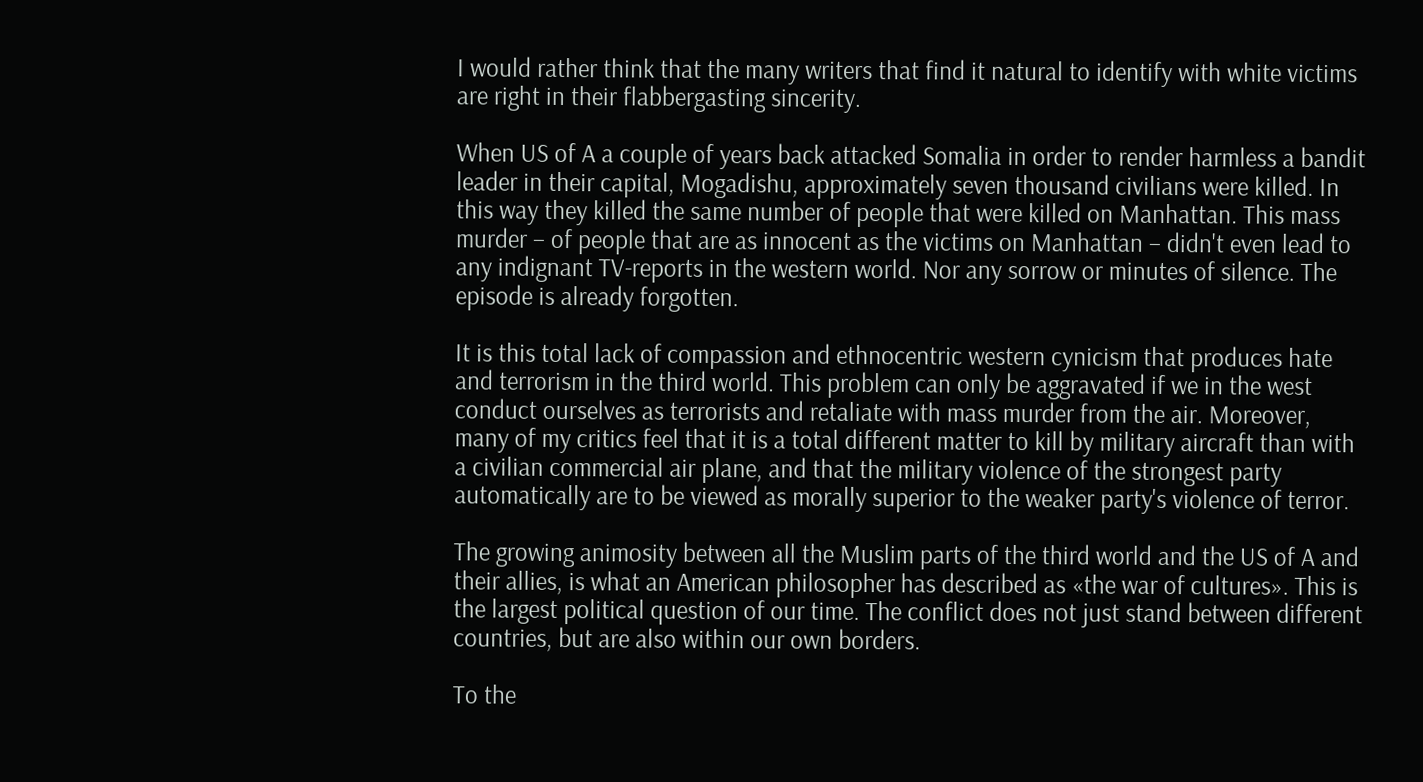I would rather think that the many writers that find it natural to identify with white victims are right in their flabbergasting sincerity.

When US of A a couple of years back attacked Somalia in order to render harmless a bandit leader in their capital, Mogadishu, approximately seven thousand civilians were killed. In this way they killed the same number of people that were killed on Manhattan. This mass murder – of people that are as innocent as the victims on Manhattan – didn't even lead to any indignant TV-reports in the western world. Nor any sorrow or minutes of silence. The episode is already forgotten.

It is this total lack of compassion and ethnocentric western cynicism that produces hate and terrorism in the third world. This problem can only be aggravated if we in the west conduct ourselves as terrorists and retaliate with mass murder from the air. Moreover, many of my critics feel that it is a total different matter to kill by military aircraft than with a civilian commercial air plane, and that the military violence of the strongest party automatically are to be viewed as morally superior to the weaker party's violence of terror.

The growing animosity between all the Muslim parts of the third world and the US of A and their allies, is what an American philosopher has described as «the war of cultures». This is the largest political question of our time. The conflict does not just stand between different countries, but are also within our own borders.

To the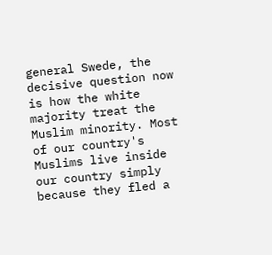general Swede, the decisive question now is how the white majority treat the Muslim minority. Most of our country's Muslims live inside our country simply because they fled a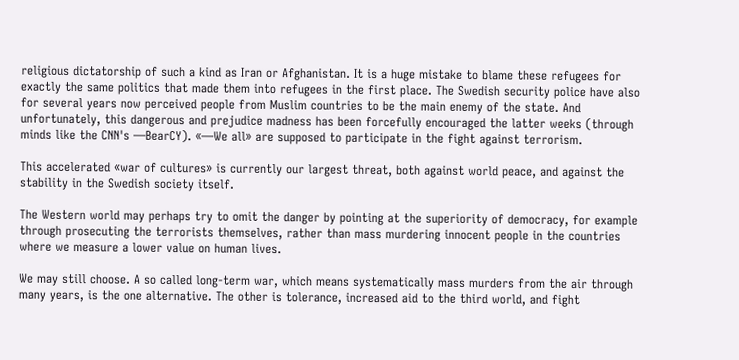religious dictatorship of such a kind as Iran or Afghanistan. It is a huge mistake to blame these refugees for exactly the same politics that made them into refugees in the first place. The Swedish security police have also for several years now perceived people from Muslim countries to be the main enemy of the state. And unfortunately, this dangerous and prejudice madness has been forcefully encouraged the latter weeks (through minds like the CNN's —BearCY). «—We all» are supposed to participate in the fight against terrorism.

This accelerated «war of cultures» is currently our largest threat, both against world peace, and against the stability in the Swedish society itself.

The Western world may perhaps try to omit the danger by pointing at the superiority of democracy, for example through prosecuting the terrorists themselves, rather than mass murdering innocent people in the countries where we measure a lower value on human lives.

We may still choose. A so called long-term war, which means systematically mass murders from the air through many years, is the one alternative. The other is tolerance, increased aid to the third world, and fight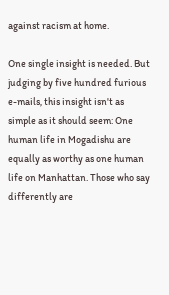against racism at home.

One single insight is needed. But judging by five hundred furious e-mails, this insight isn't as simple as it should seem: One human life in Mogadishu are equally as worthy as one human life on Manhattan. Those who say differently are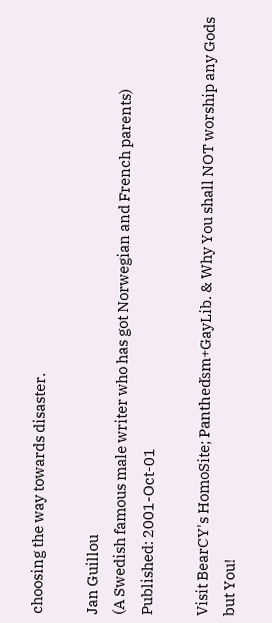choosing the way towards disaster.

Jan Guillou
(A Swedish famous male writer who has got Norwegian and French parents)
Published: 2001-Oct-01

Visit BearCY's HomoSite; Pantheďsm+GayLib. & Why You shall NOT worship any Gods but You!